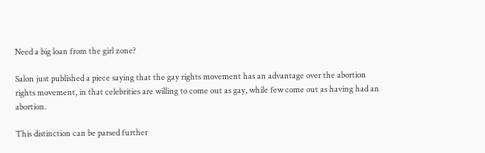Need a big loan from the girl zone?

Salon just published a piece saying that the gay rights movement has an advantage over the abortion rights movement, in that celebrities are willing to come out as gay, while few come out as having had an abortion.

This distinction can be parsed further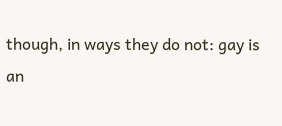though, in ways they do not: gay is an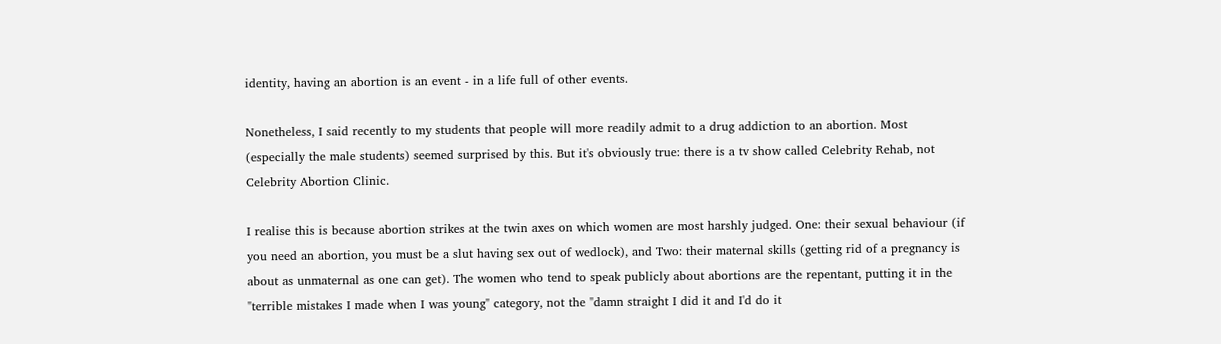identity, having an abortion is an event - in a life full of other events.

Nonetheless, I said recently to my students that people will more readily admit to a drug addiction to an abortion. Most (especially the male students) seemed surprised by this. But it's obviously true: there is a tv show called Celebrity Rehab, not Celebrity Abortion Clinic.

I realise this is because abortion strikes at the twin axes on which women are most harshly judged. One: their sexual behaviour (if you need an abortion, you must be a slut having sex out of wedlock), and Two: their maternal skills (getting rid of a pregnancy is about as unmaternal as one can get). The women who tend to speak publicly about abortions are the repentant, putting it in the "terrible mistakes I made when I was young" category, not the "damn straight I did it and I'd do it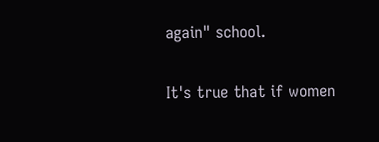again" school.

It's true that if women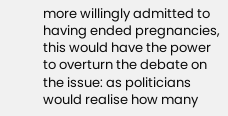more willingly admitted to having ended pregnancies, this would have the power to overturn the debate on the issue: as politicians would realise how many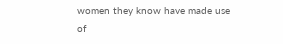women they know have made use of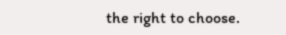the right to choose.